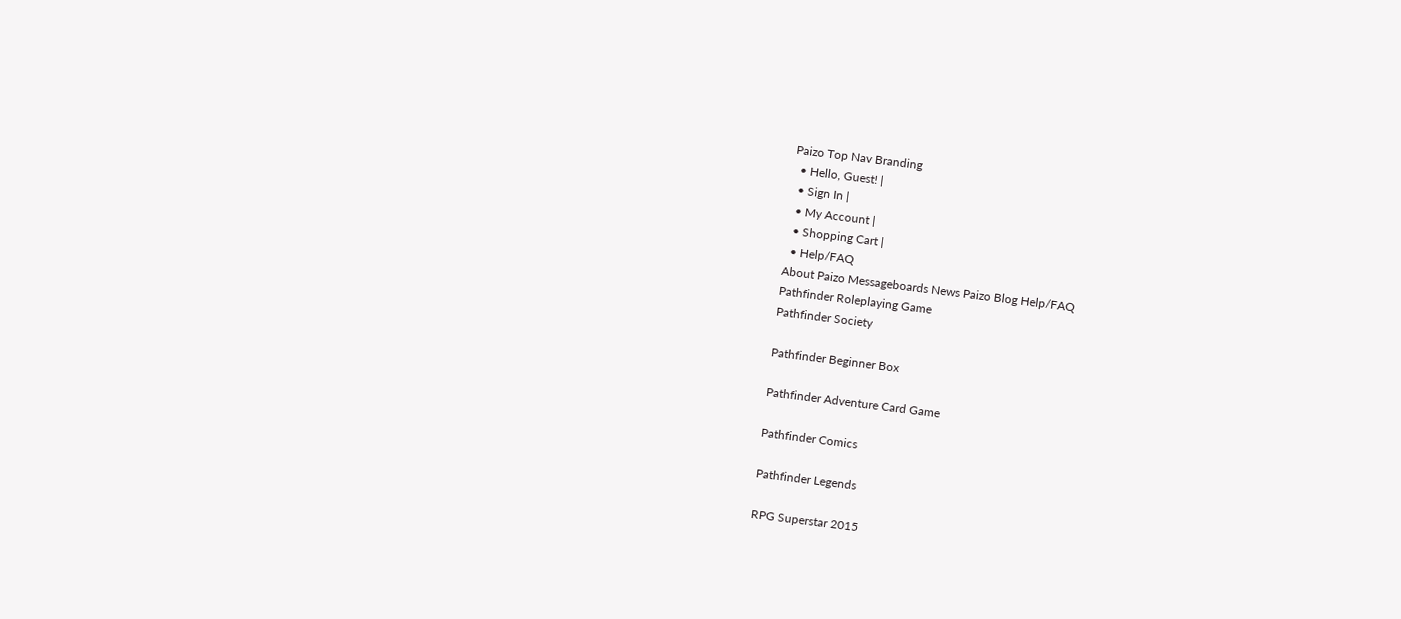Paizo Top Nav Branding
  • Hello, Guest! |
  • Sign In |
  • My Account |
  • Shopping Cart |
  • Help/FAQ
About Paizo Messageboards News Paizo Blog Help/FAQ
Pathfinder Roleplaying Game
Pathfinder Society

Pathfinder Beginner Box

Pathfinder Adventure Card Game

Pathfinder Comics

Pathfinder Legends

RPG Superstar 2015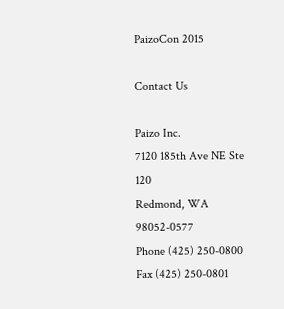PaizoCon 2015

Contact Us

Paizo Inc.
7120 185th Ave NE Ste 120
Redmond, WA 98052-0577
Phone (425) 250-0800
Fax (425) 250-0801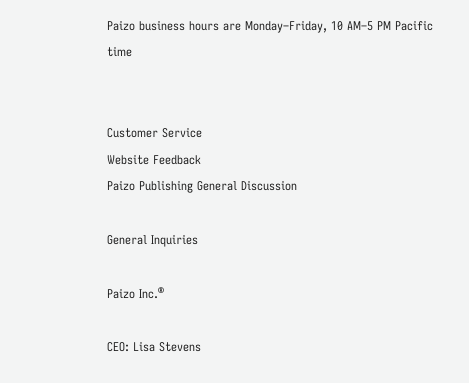Paizo business hours are Monday–Friday, 10 AM–5 PM Pacific time


Customer Service
Website Feedback
Paizo Publishing General Discussion

General Inquiries

Paizo Inc.®

CEO: Lisa Stevens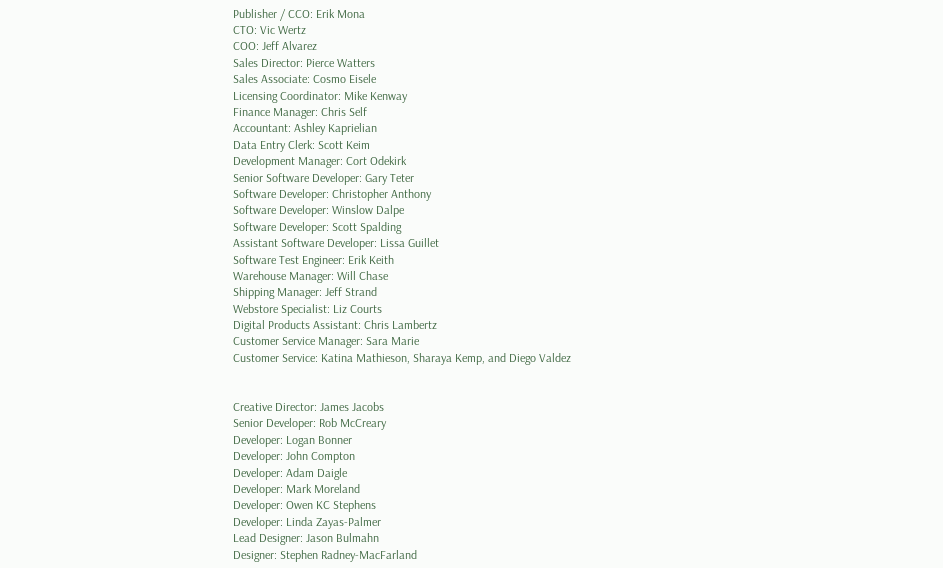Publisher / CCO: Erik Mona
CTO: Vic Wertz
COO: Jeff Alvarez
Sales Director: Pierce Watters
Sales Associate: Cosmo Eisele
Licensing Coordinator: Mike Kenway
Finance Manager: Chris Self
Accountant: Ashley Kaprielian
Data Entry Clerk: Scott Keim
Development Manager: Cort Odekirk
Senior Software Developer: Gary Teter
Software Developer: Christopher Anthony
Software Developer: Winslow Dalpe
Software Developer: Scott Spalding
Assistant Software Developer: Lissa Guillet
Software Test Engineer: Erik Keith
Warehouse Manager: Will Chase
Shipping Manager: Jeff Strand
Webstore Specialist: Liz Courts
Digital Products Assistant: Chris Lambertz
Customer Service Manager: Sara Marie
Customer Service: Katina Mathieson, Sharaya Kemp, and Diego Valdez


Creative Director: James Jacobs
Senior Developer: Rob McCreary
Developer: Logan Bonner
Developer: John Compton
Developer: Adam Daigle
Developer: Mark Moreland
Developer: Owen KC Stephens
Developer: Linda Zayas-Palmer
Lead Designer: Jason Bulmahn
Designer: Stephen Radney-MacFarland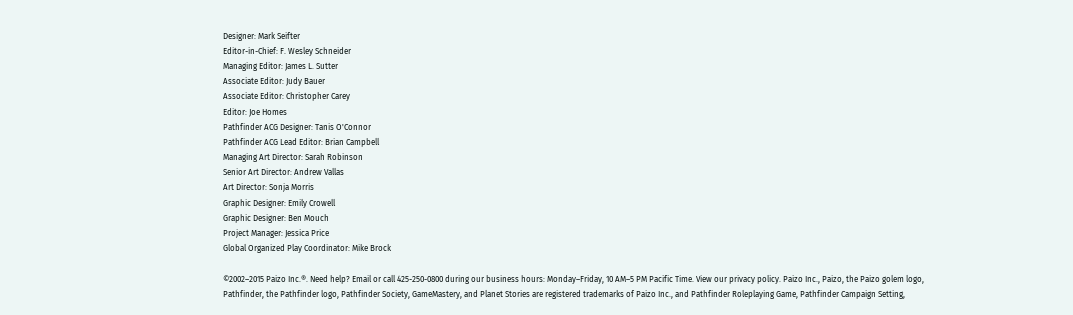Designer: Mark Seifter
Editor-in-Chief: F. Wesley Schneider
Managing Editor: James L. Sutter
Associate Editor: Judy Bauer
Associate Editor: Christopher Carey
Editor: Joe Homes
Pathfinder ACG Designer: Tanis O'Connor
Pathfinder ACG Lead Editor: Brian Campbell
Managing Art Director: Sarah Robinson
Senior Art Director: Andrew Vallas
Art Director: Sonja Morris
Graphic Designer: Emily Crowell
Graphic Designer: Ben Mouch
Project Manager: Jessica Price
Global Organized Play Coordinator: Mike Brock

©2002–2015 Paizo Inc.®. Need help? Email or call 425-250-0800 during our business hours: Monday–Friday, 10 AM–5 PM Pacific Time. View our privacy policy. Paizo Inc., Paizo, the Paizo golem logo, Pathfinder, the Pathfinder logo, Pathfinder Society, GameMastery, and Planet Stories are registered trademarks of Paizo Inc., and Pathfinder Roleplaying Game, Pathfinder Campaign Setting,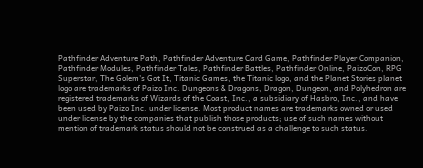Pathfinder Adventure Path, Pathfinder Adventure Card Game, Pathfinder Player Companion, Pathfinder Modules, Pathfinder Tales, Pathfinder Battles, Pathfinder Online, PaizoCon, RPG Superstar, The Golem's Got It, Titanic Games, the Titanic logo, and the Planet Stories planet logo are trademarks of Paizo Inc. Dungeons & Dragons, Dragon, Dungeon, and Polyhedron are registered trademarks of Wizards of the Coast, Inc., a subsidiary of Hasbro, Inc., and have been used by Paizo Inc. under license. Most product names are trademarks owned or used under license by the companies that publish those products; use of such names without mention of trademark status should not be construed as a challenge to such status.